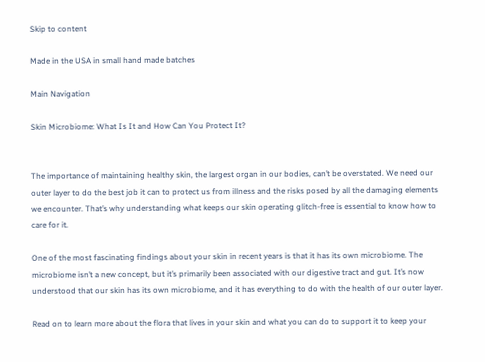Skip to content

Made in the USA in small hand made batches

Main Navigation

Skin Microbiome: What Is It and How Can You Protect It?


The importance of maintaining healthy skin, the largest organ in our bodies, can’t be overstated. We need our outer layer to do the best job it can to protect us from illness and the risks posed by all the damaging elements we encounter. That’s why understanding what keeps our skin operating glitch-free is essential to know how to care for it.

One of the most fascinating findings about your skin in recent years is that it has its own microbiome. The microbiome isn’t a new concept, but it’s primarily been associated with our digestive tract and gut. It’s now understood that our skin has its own microbiome, and it has everything to do with the health of our outer layer.

Read on to learn more about the flora that lives in your skin and what you can do to support it to keep your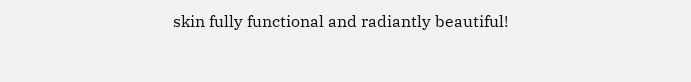skin fully functional and radiantly beautiful!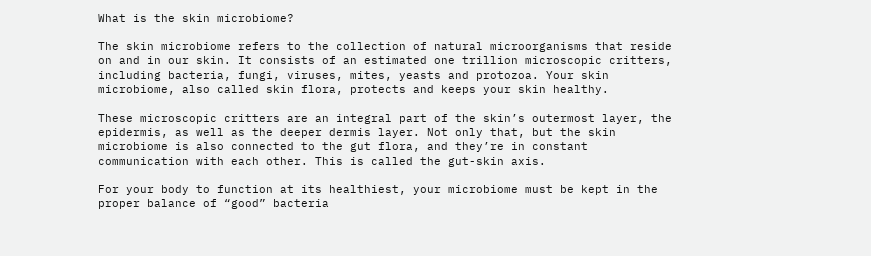What is the skin microbiome?

The skin microbiome refers to the collection of natural microorganisms that reside on and in our skin. It consists of an estimated one trillion microscopic critters, including bacteria, fungi, viruses, mites, yeasts and protozoa. Your skin microbiome, also called skin flora, protects and keeps your skin healthy.

These microscopic critters are an integral part of the skin’s outermost layer, the epidermis, as well as the deeper dermis layer. Not only that, but the skin microbiome is also connected to the gut flora, and they’re in constant communication with each other. This is called the gut-skin axis.

For your body to function at its healthiest, your microbiome must be kept in the proper balance of “good” bacteria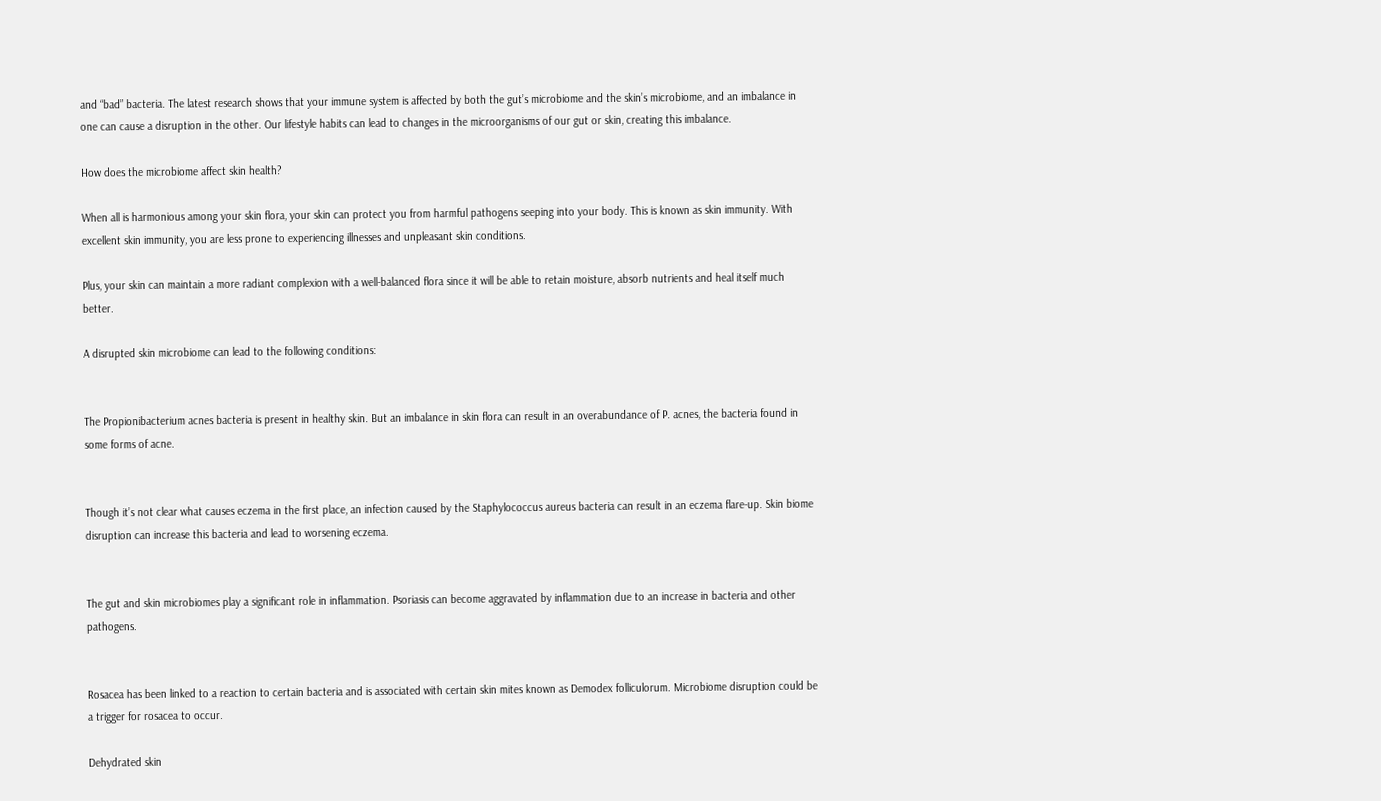and “bad” bacteria. The latest research shows that your immune system is affected by both the gut’s microbiome and the skin’s microbiome, and an imbalance in one can cause a disruption in the other. Our lifestyle habits can lead to changes in the microorganisms of our gut or skin, creating this imbalance.

How does the microbiome affect skin health?

When all is harmonious among your skin flora, your skin can protect you from harmful pathogens seeping into your body. This is known as skin immunity. With excellent skin immunity, you are less prone to experiencing illnesses and unpleasant skin conditions.

Plus, your skin can maintain a more radiant complexion with a well-balanced flora since it will be able to retain moisture, absorb nutrients and heal itself much better.

A disrupted skin microbiome can lead to the following conditions:


The Propionibacterium acnes bacteria is present in healthy skin. But an imbalance in skin flora can result in an overabundance of P. acnes, the bacteria found in some forms of acne.


Though it’s not clear what causes eczema in the first place, an infection caused by the Staphylococcus aureus bacteria can result in an eczema flare-up. Skin biome disruption can increase this bacteria and lead to worsening eczema.


The gut and skin microbiomes play a significant role in inflammation. Psoriasis can become aggravated by inflammation due to an increase in bacteria and other pathogens.


Rosacea has been linked to a reaction to certain bacteria and is associated with certain skin mites known as Demodex folliculorum. Microbiome disruption could be a trigger for rosacea to occur.

Dehydrated skin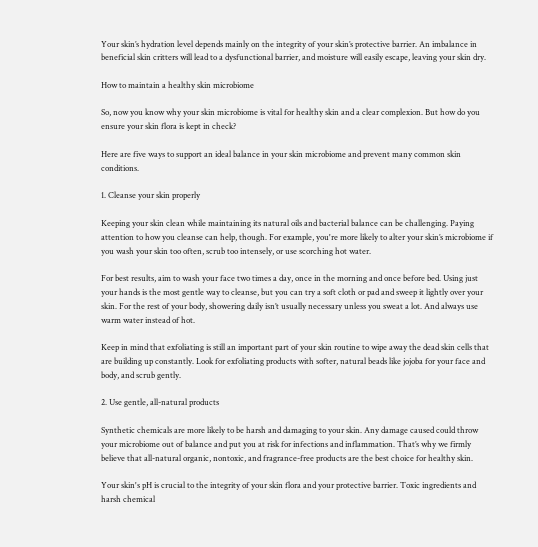Your skin’s hydration level depends mainly on the integrity of your skin’s protective barrier. An imbalance in beneficial skin critters will lead to a dysfunctional barrier, and moisture will easily escape, leaving your skin dry.

How to maintain a healthy skin microbiome

So, now you know why your skin microbiome is vital for healthy skin and a clear complexion. But how do you ensure your skin flora is kept in check?

Here are five ways to support an ideal balance in your skin microbiome and prevent many common skin conditions.

1. Cleanse your skin properly

Keeping your skin clean while maintaining its natural oils and bacterial balance can be challenging. Paying attention to how you cleanse can help, though. For example, you're more likely to alter your skin’s microbiome if you wash your skin too often, scrub too intensely, or use scorching hot water.

For best results, aim to wash your face two times a day, once in the morning and once before bed. Using just your hands is the most gentle way to cleanse, but you can try a soft cloth or pad and sweep it lightly over your skin. For the rest of your body, showering daily isn’t usually necessary unless you sweat a lot. And always use warm water instead of hot.

Keep in mind that exfoliating is still an important part of your skin routine to wipe away the dead skin cells that are building up constantly. Look for exfoliating products with softer, natural beads like jojoba for your face and body, and scrub gently.

2. Use gentle, all-natural products

Synthetic chemicals are more likely to be harsh and damaging to your skin. Any damage caused could throw your microbiome out of balance and put you at risk for infections and inflammation. That’s why we firmly believe that all-natural organic, nontoxic, and fragrance-free products are the best choice for healthy skin.

Your skin's pH is crucial to the integrity of your skin flora and your protective barrier. Toxic ingredients and harsh chemical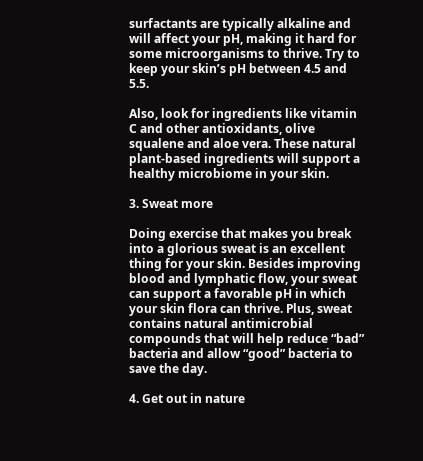surfactants are typically alkaline and will affect your pH, making it hard for some microorganisms to thrive. Try to keep your skin’s pH between 4.5 and 5.5.

Also, look for ingredients like vitamin C and other antioxidants, olive squalene and aloe vera. These natural plant-based ingredients will support a healthy microbiome in your skin.

3. Sweat more

Doing exercise that makes you break into a glorious sweat is an excellent thing for your skin. Besides improving blood and lymphatic flow, your sweat can support a favorable pH in which your skin flora can thrive. Plus, sweat contains natural antimicrobial compounds that will help reduce “bad” bacteria and allow “good” bacteria to save the day.

4. Get out in nature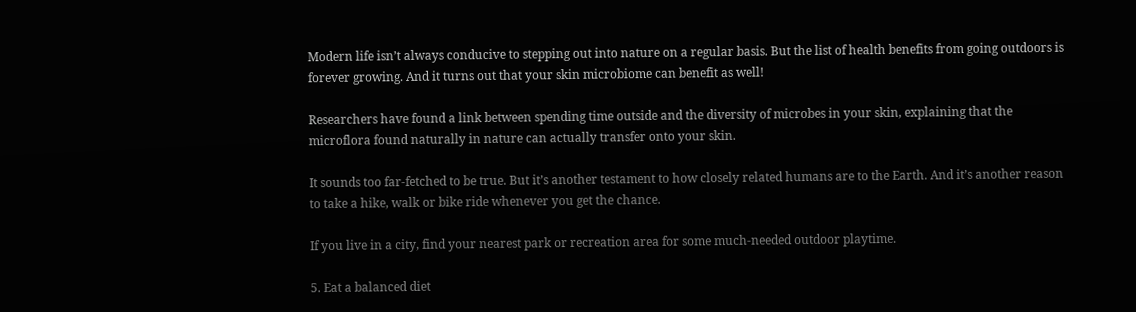Modern life isn’t always conducive to stepping out into nature on a regular basis. But the list of health benefits from going outdoors is forever growing. And it turns out that your skin microbiome can benefit as well!

Researchers have found a link between spending time outside and the diversity of microbes in your skin, explaining that the microflora found naturally in nature can actually transfer onto your skin.

It sounds too far-fetched to be true. But it’s another testament to how closely related humans are to the Earth. And it’s another reason to take a hike, walk or bike ride whenever you get the chance.

If you live in a city, find your nearest park or recreation area for some much-needed outdoor playtime.

5. Eat a balanced diet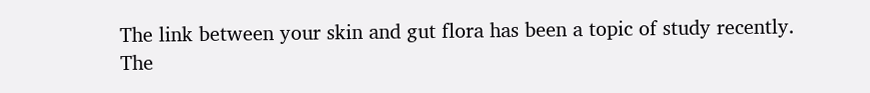The link between your skin and gut flora has been a topic of study recently. The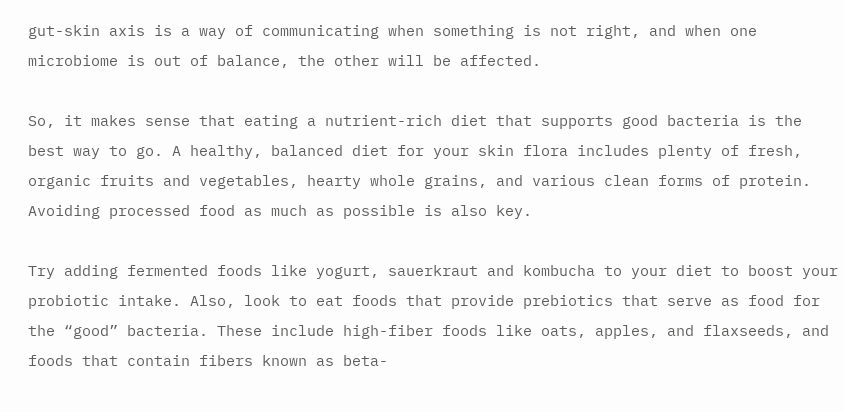gut-skin axis is a way of communicating when something is not right, and when one microbiome is out of balance, the other will be affected.

So, it makes sense that eating a nutrient-rich diet that supports good bacteria is the best way to go. A healthy, balanced diet for your skin flora includes plenty of fresh, organic fruits and vegetables, hearty whole grains, and various clean forms of protein. Avoiding processed food as much as possible is also key.

Try adding fermented foods like yogurt, sauerkraut and kombucha to your diet to boost your probiotic intake. Also, look to eat foods that provide prebiotics that serve as food for the “good” bacteria. These include high-fiber foods like oats, apples, and flaxseeds, and foods that contain fibers known as beta-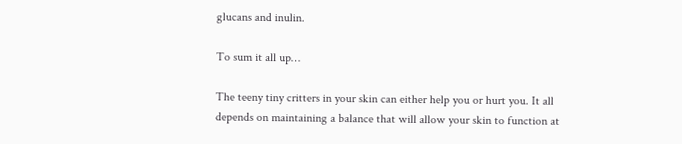glucans and inulin.

To sum it all up…

The teeny tiny critters in your skin can either help you or hurt you. It all depends on maintaining a balance that will allow your skin to function at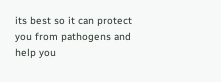its best so it can protect you from pathogens and help you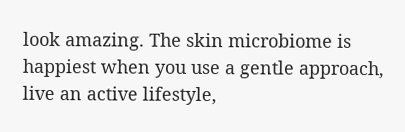look amazing. The skin microbiome is happiest when you use a gentle approach, live an active lifestyle,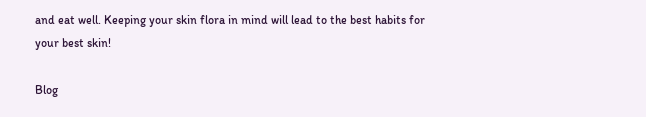and eat well. Keeping your skin flora in mind will lead to the best habits for your best skin!

Blog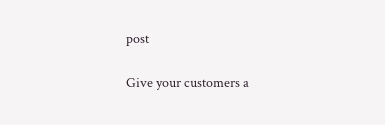post

Give your customers a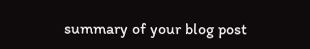summary of your blog post